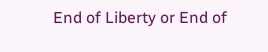End of Liberty or End of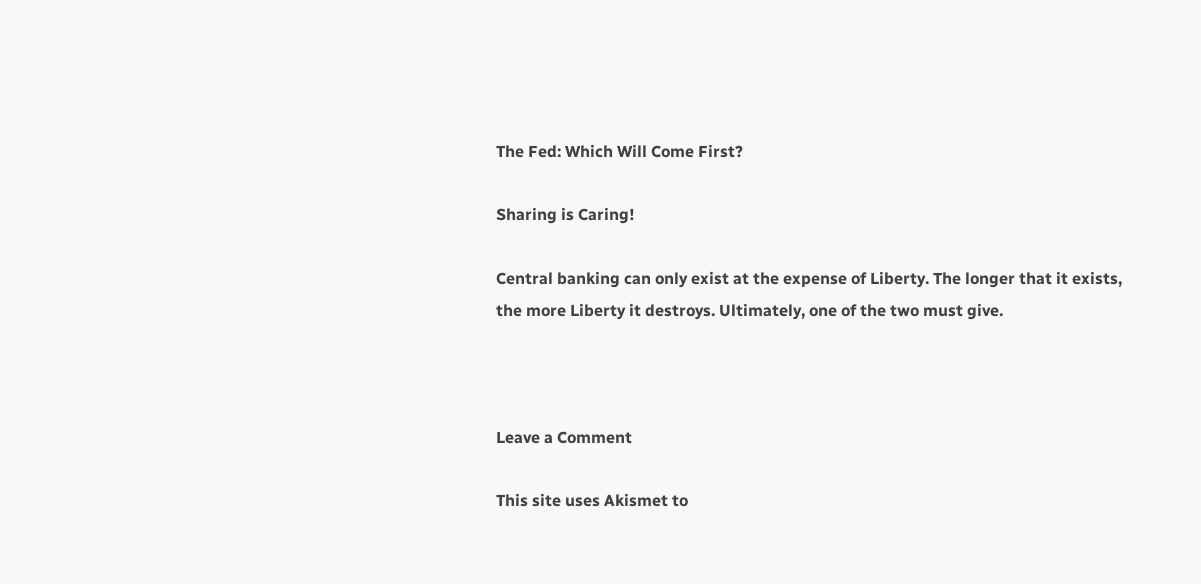The Fed: Which Will Come First?

Sharing is Caring!

Central banking can only exist at the expense of Liberty. The longer that it exists, the more Liberty it destroys. Ultimately, one of the two must give.



Leave a Comment

This site uses Akismet to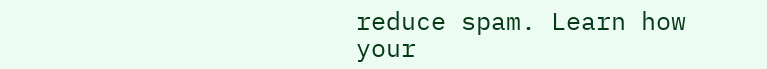reduce spam. Learn how your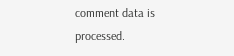comment data is processed.